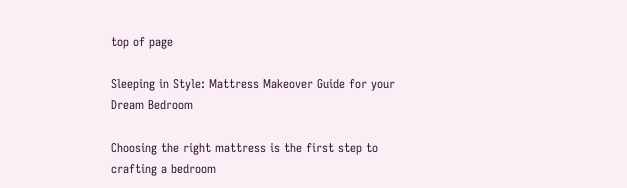top of page

Sleeping in Style: Mattress Makeover Guide for your Dream Bedroom

Choosing the right mattress is the first step to crafting a bedroom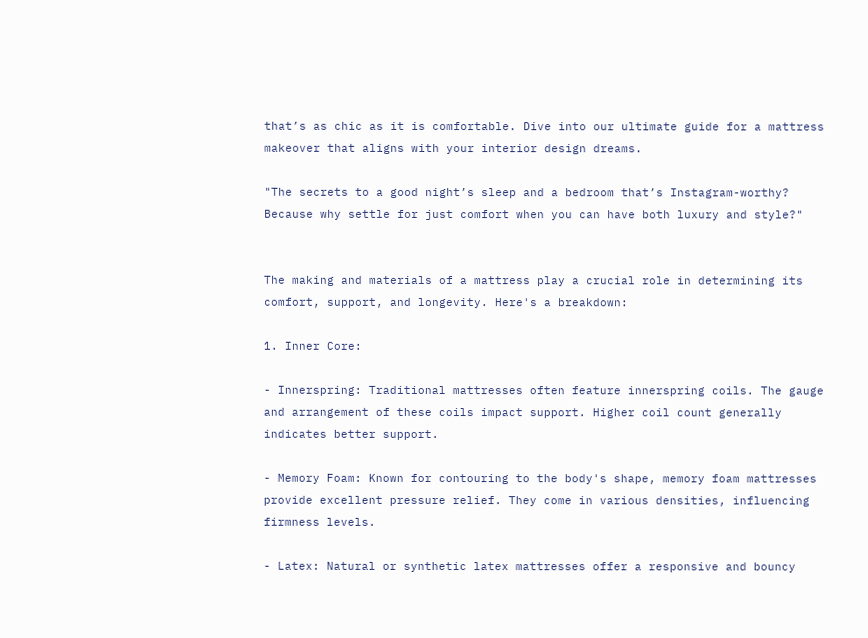that’s as chic as it is comfortable. Dive into our ultimate guide for a mattress makeover that aligns with your interior design dreams.

"The secrets to a good night’s sleep and a bedroom that’s Instagram-worthy? Because why settle for just comfort when you can have both luxury and style?"


The making and materials of a mattress play a crucial role in determining its comfort, support, and longevity. Here's a breakdown:

1. Inner Core:

- Innerspring: Traditional mattresses often feature innerspring coils. The gauge and arrangement of these coils impact support. Higher coil count generally indicates better support.

- Memory Foam: Known for contouring to the body's shape, memory foam mattresses provide excellent pressure relief. They come in various densities, influencing firmness levels.

- Latex: Natural or synthetic latex mattresses offer a responsive and bouncy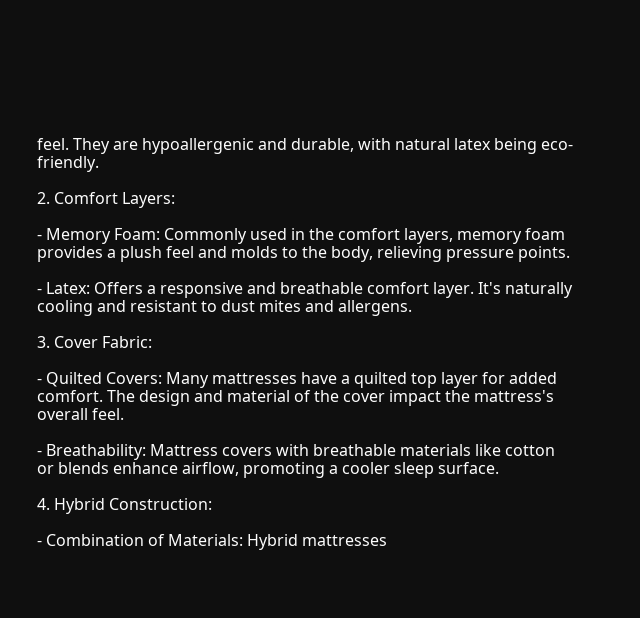feel. They are hypoallergenic and durable, with natural latex being eco-friendly.

2. Comfort Layers:

- Memory Foam: Commonly used in the comfort layers, memory foam provides a plush feel and molds to the body, relieving pressure points.

- Latex: Offers a responsive and breathable comfort layer. It's naturally cooling and resistant to dust mites and allergens.

3. Cover Fabric:

- Quilted Covers: Many mattresses have a quilted top layer for added comfort. The design and material of the cover impact the mattress's overall feel.

- Breathability: Mattress covers with breathable materials like cotton or blends enhance airflow, promoting a cooler sleep surface.

4. Hybrid Construction:

- Combination of Materials: Hybrid mattresses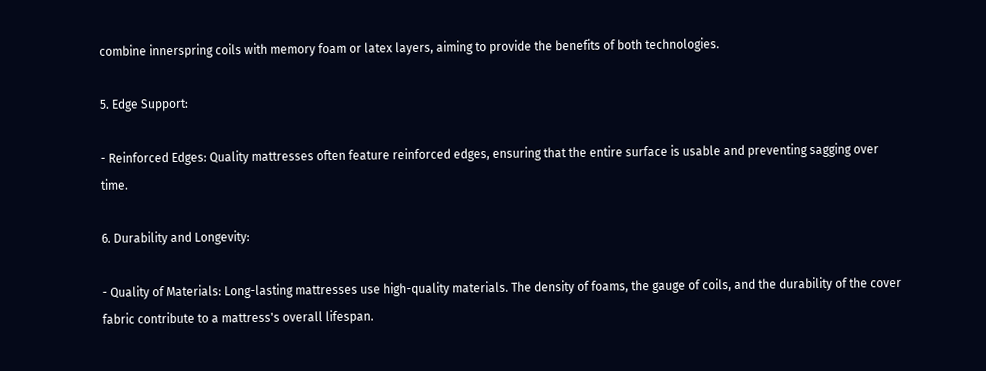combine innerspring coils with memory foam or latex layers, aiming to provide the benefits of both technologies.

5. Edge Support:

- Reinforced Edges: Quality mattresses often feature reinforced edges, ensuring that the entire surface is usable and preventing sagging over time.

6. Durability and Longevity:

- Quality of Materials: Long-lasting mattresses use high-quality materials. The density of foams, the gauge of coils, and the durability of the cover fabric contribute to a mattress's overall lifespan.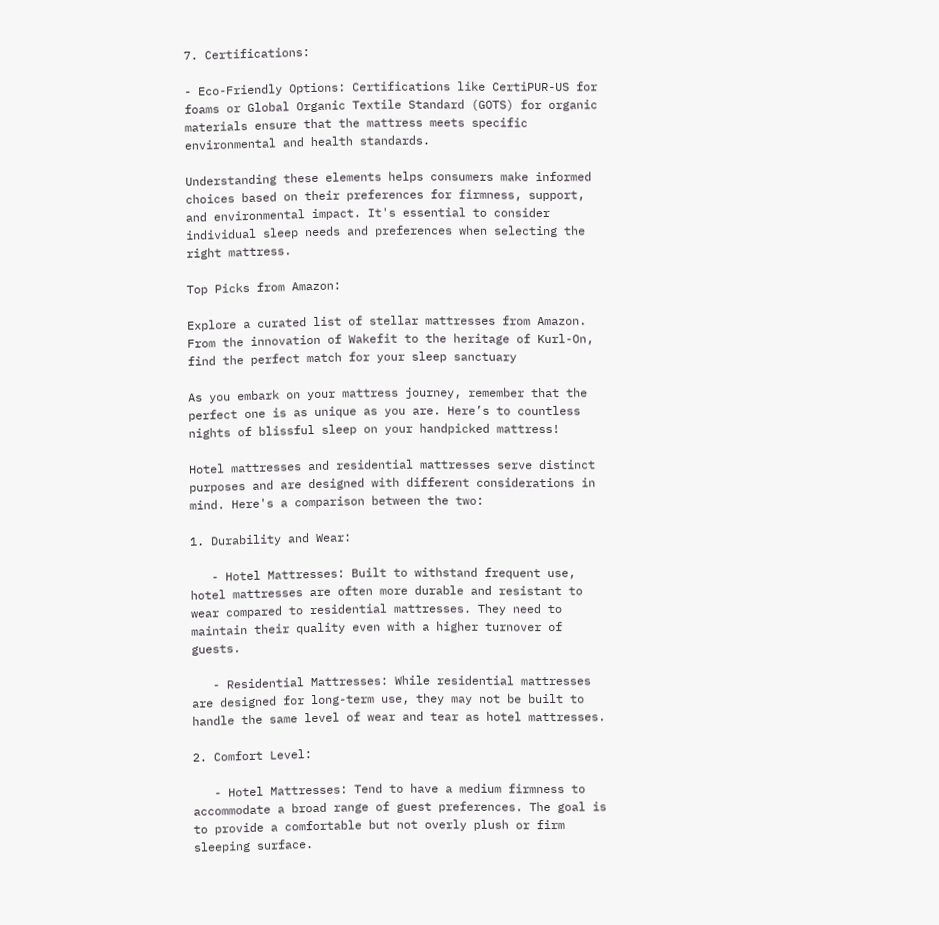7. Certifications:

- Eco-Friendly Options: Certifications like CertiPUR-US for foams or Global Organic Textile Standard (GOTS) for organic materials ensure that the mattress meets specific environmental and health standards.

Understanding these elements helps consumers make informed choices based on their preferences for firmness, support, and environmental impact. It's essential to consider individual sleep needs and preferences when selecting the right mattress.

Top Picks from Amazon:

Explore a curated list of stellar mattresses from Amazon. From the innovation of Wakefit to the heritage of Kurl-On, find the perfect match for your sleep sanctuary

As you embark on your mattress journey, remember that the perfect one is as unique as you are. Here’s to countless nights of blissful sleep on your handpicked mattress!

Hotel mattresses and residential mattresses serve distinct purposes and are designed with different considerations in mind. Here's a comparison between the two:

1. Durability and Wear:

   - Hotel Mattresses: Built to withstand frequent use, hotel mattresses are often more durable and resistant to wear compared to residential mattresses. They need to maintain their quality even with a higher turnover of guests.

   - Residential Mattresses: While residential mattresses are designed for long-term use, they may not be built to handle the same level of wear and tear as hotel mattresses.

2. Comfort Level:

   - Hotel Mattresses: Tend to have a medium firmness to accommodate a broad range of guest preferences. The goal is to provide a comfortable but not overly plush or firm sleeping surface.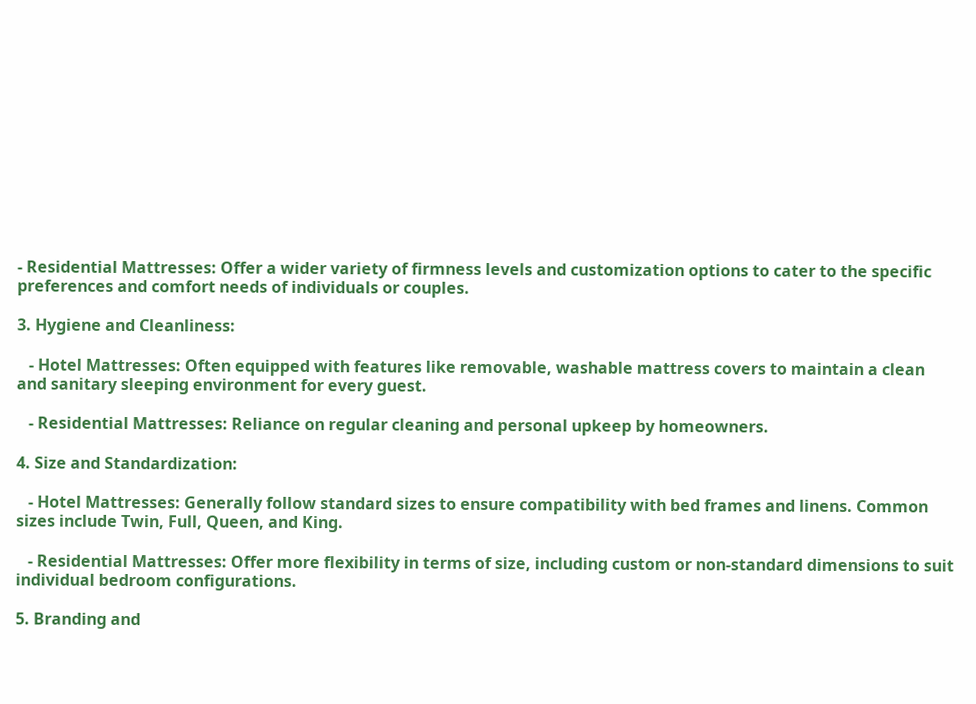- Residential Mattresses: Offer a wider variety of firmness levels and customization options to cater to the specific preferences and comfort needs of individuals or couples.

3. Hygiene and Cleanliness:

   - Hotel Mattresses: Often equipped with features like removable, washable mattress covers to maintain a clean and sanitary sleeping environment for every guest.

   - Residential Mattresses: Reliance on regular cleaning and personal upkeep by homeowners.

4. Size and Standardization:

   - Hotel Mattresses: Generally follow standard sizes to ensure compatibility with bed frames and linens. Common sizes include Twin, Full, Queen, and King.

   - Residential Mattresses: Offer more flexibility in terms of size, including custom or non-standard dimensions to suit individual bedroom configurations.

5. Branding and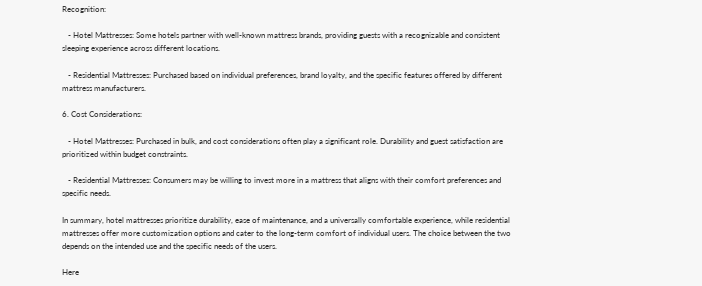Recognition:

   - Hotel Mattresses: Some hotels partner with well-known mattress brands, providing guests with a recognizable and consistent sleeping experience across different locations.

   - Residential Mattresses: Purchased based on individual preferences, brand loyalty, and the specific features offered by different mattress manufacturers.

6. Cost Considerations:

   - Hotel Mattresses: Purchased in bulk, and cost considerations often play a significant role. Durability and guest satisfaction are prioritized within budget constraints.

   - Residential Mattresses: Consumers may be willing to invest more in a mattress that aligns with their comfort preferences and specific needs.

In summary, hotel mattresses prioritize durability, ease of maintenance, and a universally comfortable experience, while residential mattresses offer more customization options and cater to the long-term comfort of individual users. The choice between the two depends on the intended use and the specific needs of the users.

Here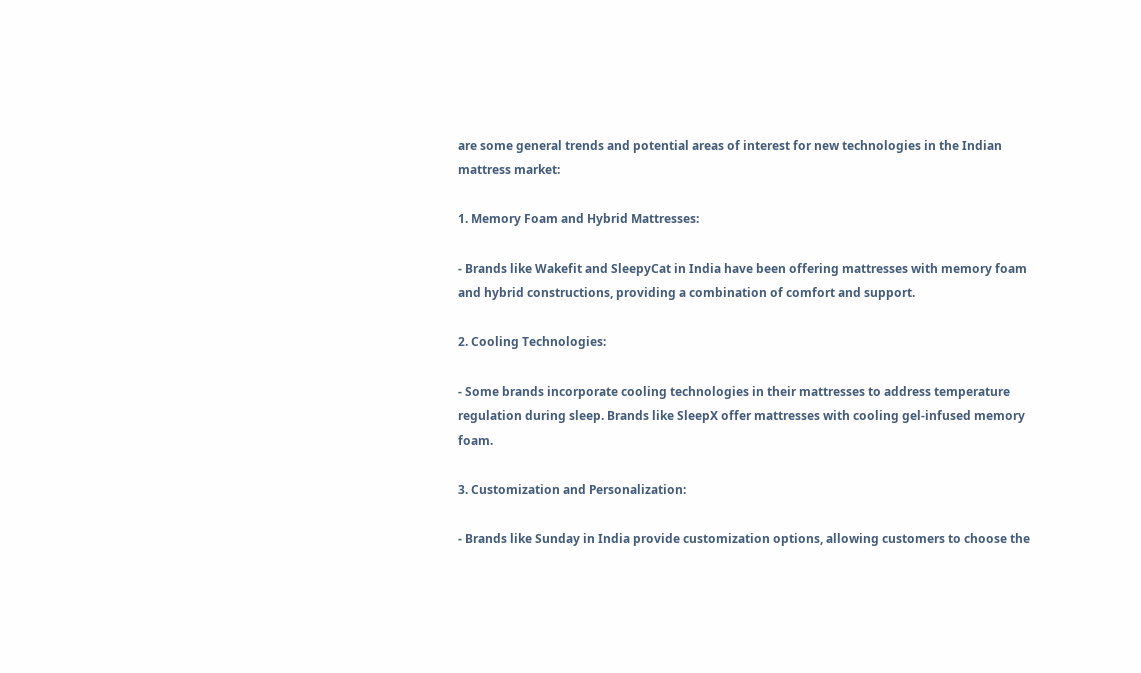are some general trends and potential areas of interest for new technologies in the Indian mattress market:

1. Memory Foam and Hybrid Mattresses:

- Brands like Wakefit and SleepyCat in India have been offering mattresses with memory foam and hybrid constructions, providing a combination of comfort and support.

2. Cooling Technologies:

- Some brands incorporate cooling technologies in their mattresses to address temperature regulation during sleep. Brands like SleepX offer mattresses with cooling gel-infused memory foam.

3. Customization and Personalization:

- Brands like Sunday in India provide customization options, allowing customers to choose the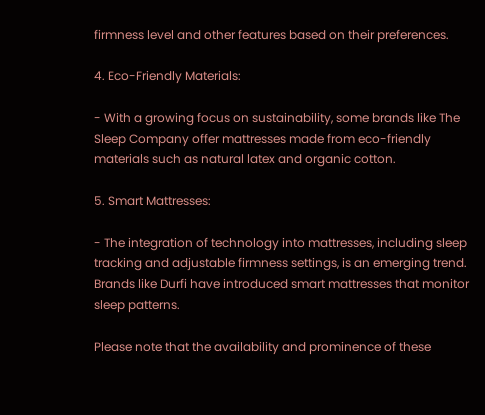firmness level and other features based on their preferences.

4. Eco-Friendly Materials:

- With a growing focus on sustainability, some brands like The Sleep Company offer mattresses made from eco-friendly materials such as natural latex and organic cotton.

5. Smart Mattresses:

- The integration of technology into mattresses, including sleep tracking and adjustable firmness settings, is an emerging trend. Brands like Durfi have introduced smart mattresses that monitor sleep patterns.

Please note that the availability and prominence of these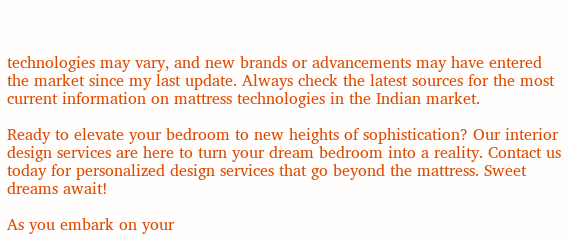technologies may vary, and new brands or advancements may have entered the market since my last update. Always check the latest sources for the most current information on mattress technologies in the Indian market.

Ready to elevate your bedroom to new heights of sophistication? Our interior design services are here to turn your dream bedroom into a reality. Contact us today for personalized design services that go beyond the mattress. Sweet dreams await!

As you embark on your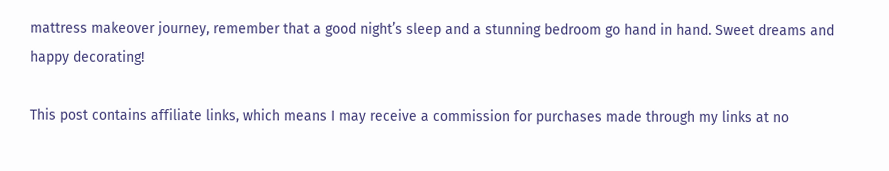mattress makeover journey, remember that a good night’s sleep and a stunning bedroom go hand in hand. Sweet dreams and happy decorating!

This post contains affiliate links, which means I may receive a commission for purchases made through my links at no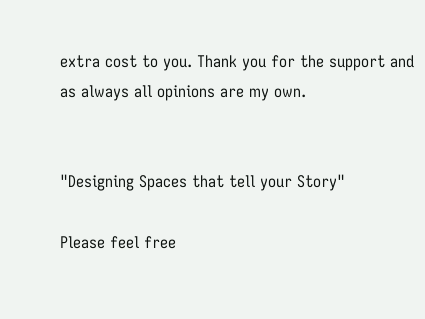extra cost to you. Thank you for the support and as always all opinions are my own.


"Designing Spaces that tell your Story"

Please feel free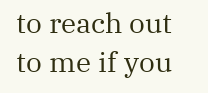to reach out to me if you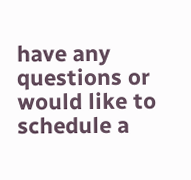have any questions or would like to schedule a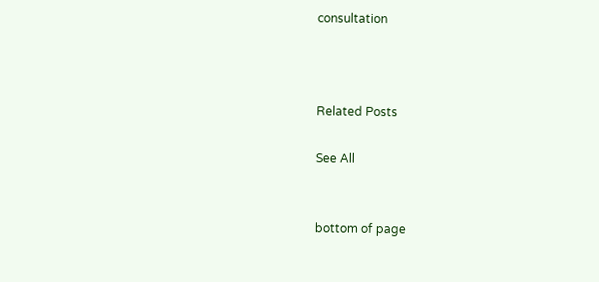consultation



Related Posts

See All


bottom of page